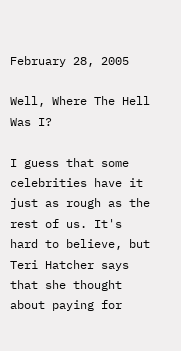February 28, 2005

Well, Where The Hell Was I?

I guess that some celebrities have it just as rough as the rest of us. It's hard to believe, but Teri Hatcher says that she thought about paying for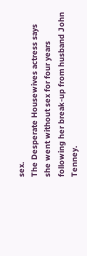sex.
The Desperate Housewives actress says she went without sex for four years following her break-up from husband John Tenney.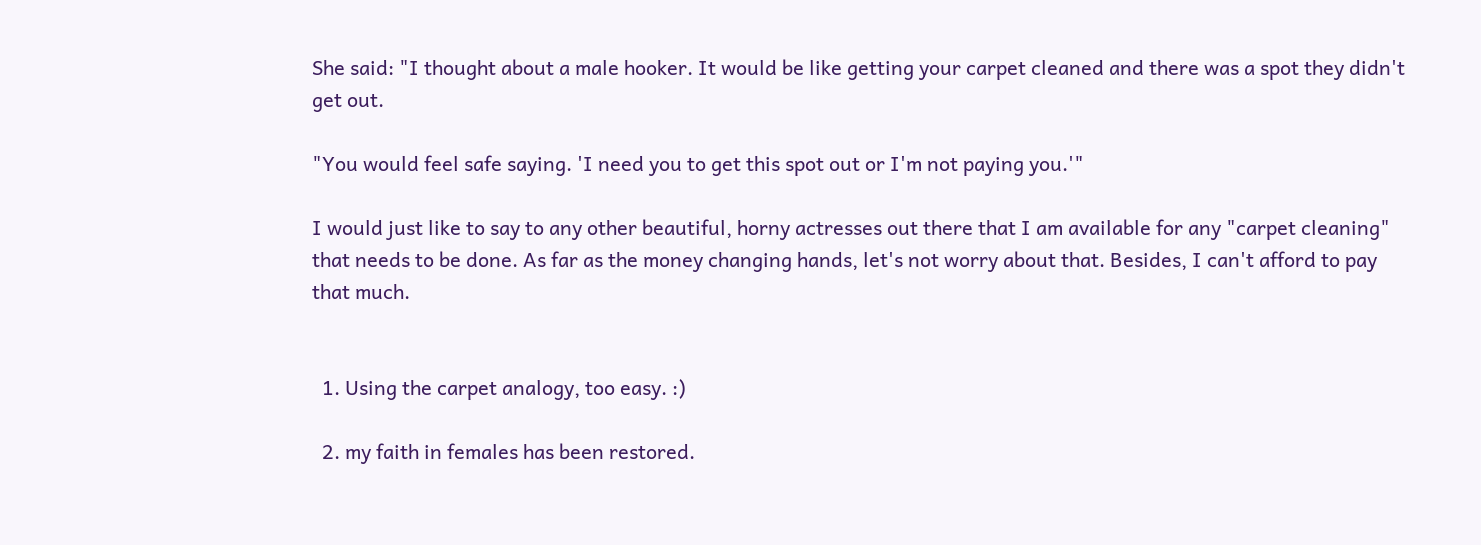She said: "I thought about a male hooker. It would be like getting your carpet cleaned and there was a spot they didn't get out.

"You would feel safe saying. 'I need you to get this spot out or I'm not paying you.'"

I would just like to say to any other beautiful, horny actresses out there that I am available for any "carpet cleaning" that needs to be done. As far as the money changing hands, let's not worry about that. Besides, I can't afford to pay that much.


  1. Using the carpet analogy, too easy. :)

  2. my faith in females has been restored.